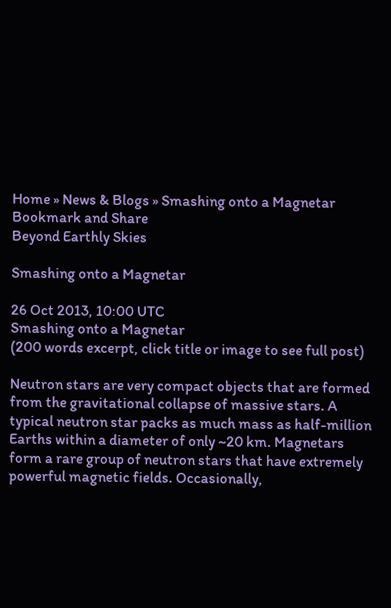Home » News & Blogs » Smashing onto a Magnetar
Bookmark and Share
Beyond Earthly Skies

Smashing onto a Magnetar

26 Oct 2013, 10:00 UTC
Smashing onto a Magnetar
(200 words excerpt, click title or image to see full post)

Neutron stars are very compact objects that are formed from the gravitational collapse of massive stars. A typical neutron star packs as much mass as half-million Earths within a diameter of only ~20 km. Magnetars form a rare group of neutron stars that have extremely powerful magnetic fields. Occasionally,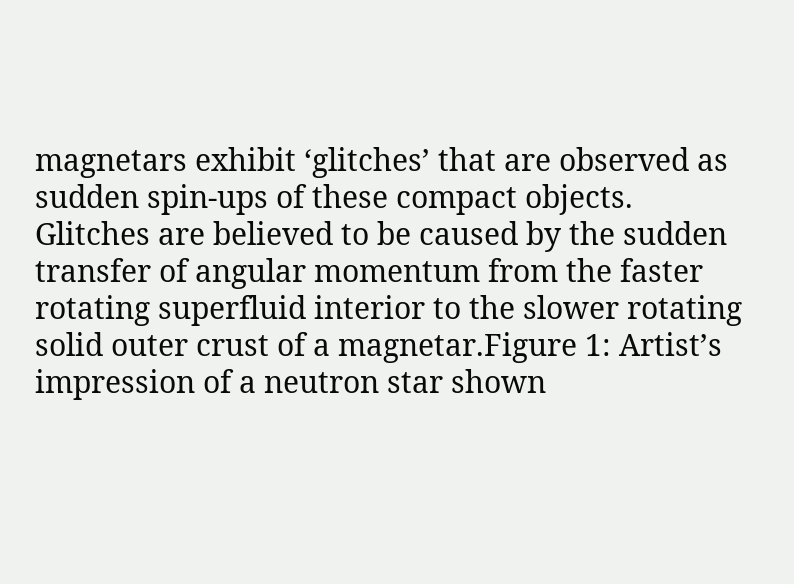magnetars exhibit ‘glitches’ that are observed as sudden spin-ups of these compact objects. Glitches are believed to be caused by the sudden transfer of angular momentum from the faster rotating superfluid interior to the slower rotating solid outer crust of a magnetar.Figure 1: Artist’s impression of a neutron star shown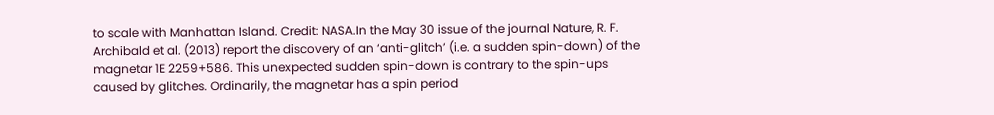to scale with Manhattan Island. Credit: NASA.In the May 30 issue of the journal Nature, R. F. Archibald et al. (2013) report the discovery of an ‘anti-glitch’ (i.e. a sudden spin-down) of the magnetar 1E 2259+586. This unexpected sudden spin-down is contrary to the spin-ups caused by glitches. Ordinarily, the magnetar has a spin period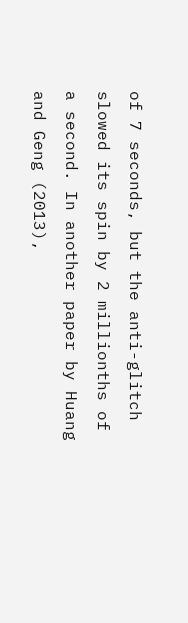of 7 seconds, but the anti-glitch slowed its spin by 2 millionths of a second. In another paper by Huang and Geng (2013),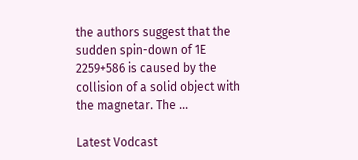the authors suggest that the sudden spin-down of 1E 2259+586 is caused by the collision of a solid object with the magnetar. The ...

Latest Vodcast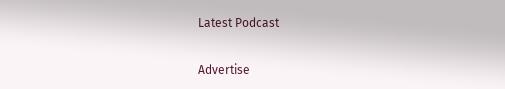Latest Podcast

Advertise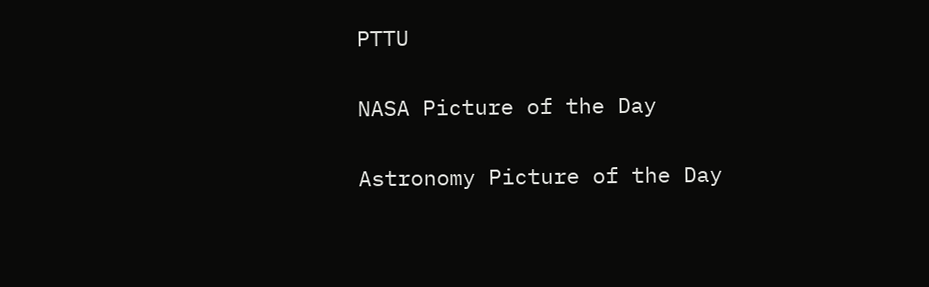PTTU

NASA Picture of the Day

Astronomy Picture of the Day